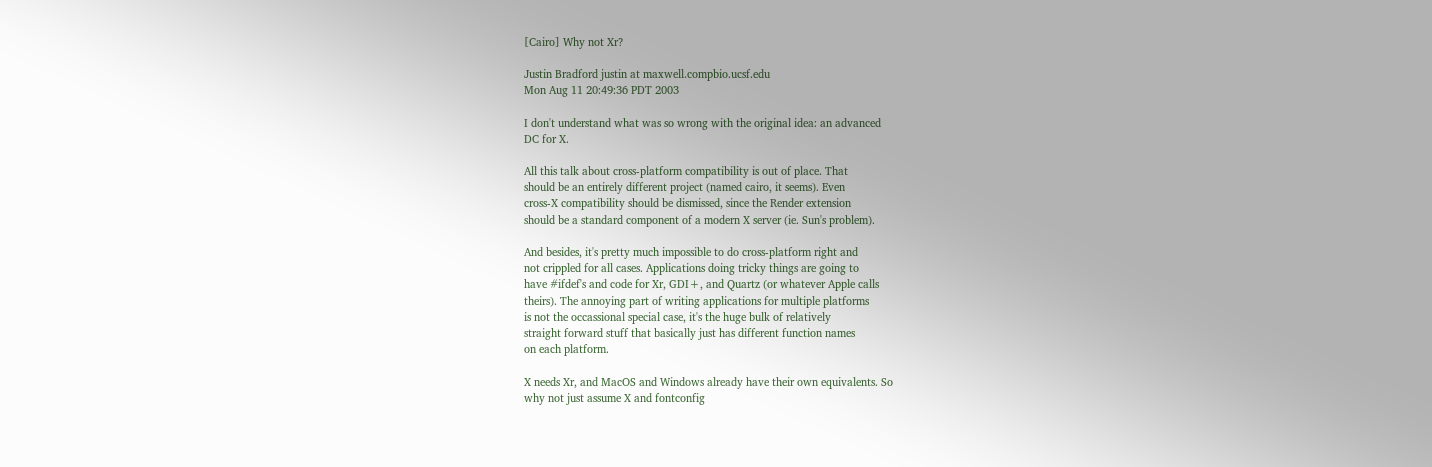[Cairo] Why not Xr?

Justin Bradford justin at maxwell.compbio.ucsf.edu
Mon Aug 11 20:49:36 PDT 2003

I don't understand what was so wrong with the original idea: an advanced
DC for X.

All this talk about cross-platform compatibility is out of place. That
should be an entirely different project (named cairo, it seems). Even
cross-X compatibility should be dismissed, since the Render extension
should be a standard component of a modern X server (ie. Sun's problem).

And besides, it's pretty much impossible to do cross-platform right and
not crippled for all cases. Applications doing tricky things are going to
have #ifdef's and code for Xr, GDI+, and Quartz (or whatever Apple calls
theirs). The annoying part of writing applications for multiple platforms
is not the occassional special case, it's the huge bulk of relatively
straight forward stuff that basically just has different function names
on each platform.

X needs Xr, and MacOS and Windows already have their own equivalents. So
why not just assume X and fontconfig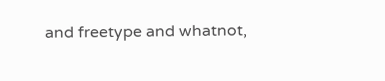and freetype and whatnot,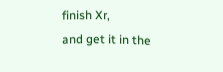finish Xr,
and get it in the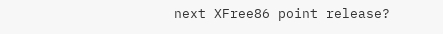next XFree86 point release?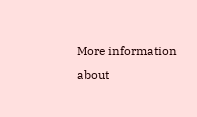More information about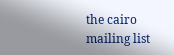the cairo mailing list